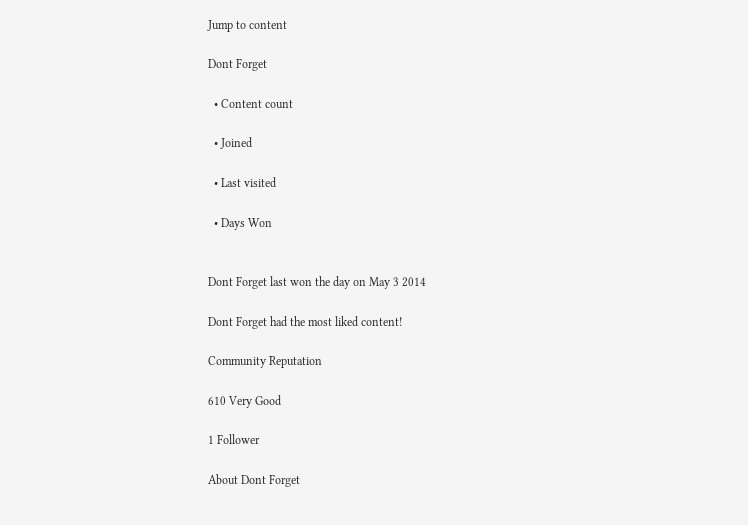Jump to content

Dont Forget

  • Content count

  • Joined

  • Last visited

  • Days Won


Dont Forget last won the day on May 3 2014

Dont Forget had the most liked content!

Community Reputation

610 Very Good

1 Follower

About Dont Forget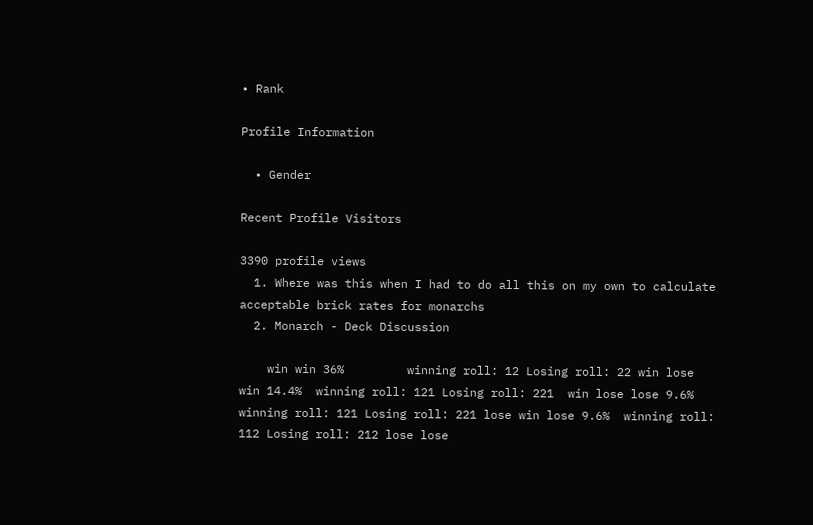• Rank

Profile Information

  • Gender

Recent Profile Visitors

3390 profile views
  1. Where was this when I had to do all this on my own to calculate acceptable brick rates for monarchs
  2. Monarch - Deck Discussion

    win win 36%         winning roll: 12 Losing roll: 22 win lose win 14.4%  winning roll: 121 Losing roll: 221  win lose lose 9.6%  winning roll: 121 Losing roll: 221 lose win lose 9.6%  winning roll: 112 Losing roll: 212 lose lose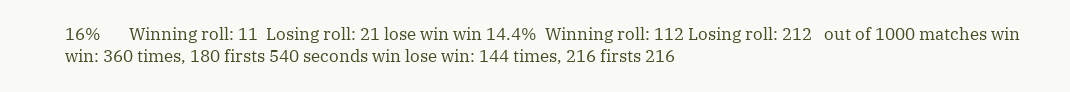16%       Winning roll: 11  Losing roll: 21 lose win win 14.4%  Winning roll: 112 Losing roll: 212   out of 1000 matches win win: 360 times, 180 firsts 540 seconds win lose win: 144 times, 216 firsts 216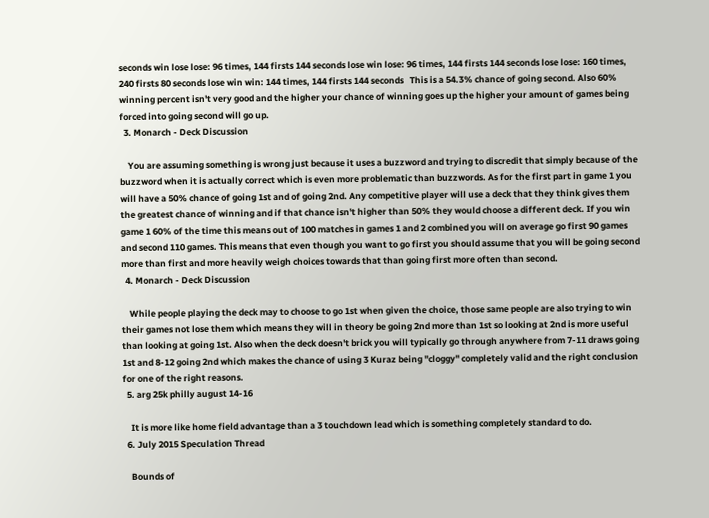seconds win lose lose: 96 times, 144 firsts 144 seconds lose win lose: 96 times, 144 firsts 144 seconds lose lose: 160 times, 240 firsts 80 seconds lose win win: 144 times, 144 firsts 144 seconds   This is a 54.3% chance of going second. Also 60% winning percent isn't very good and the higher your chance of winning goes up the higher your amount of games being forced into going second will go up.
  3. Monarch - Deck Discussion

    You are assuming something is wrong just because it uses a buzzword and trying to discredit that simply because of the buzzword when it is actually correct which is even more problematic than buzzwords. As for the first part in game 1 you will have a 50% chance of going 1st and of going 2nd. Any competitive player will use a deck that they think gives them the greatest chance of winning and if that chance isn't higher than 50% they would choose a different deck. If you win game 1 60% of the time this means out of 100 matches in games 1 and 2 combined you will on average go first 90 games and second 110 games. This means that even though you want to go first you should assume that you will be going second more than first and more heavily weigh choices towards that than going first more often than second.
  4. Monarch - Deck Discussion

    While people playing the deck may to choose to go 1st when given the choice, those same people are also trying to win their games not lose them which means they will in theory be going 2nd more than 1st so looking at 2nd is more useful than looking at going 1st. Also when the deck doesn't brick you will typically go through anywhere from 7-11 draws going 1st and 8-12 going 2nd which makes the chance of using 3 Kuraz being "cloggy" completely valid and the right conclusion for one of the right reasons.
  5. arg 25k philly august 14-16

    It is more like home field advantage than a 3 touchdown lead which is something completely standard to do.
  6. July 2015 Speculation Thread

    Bounds of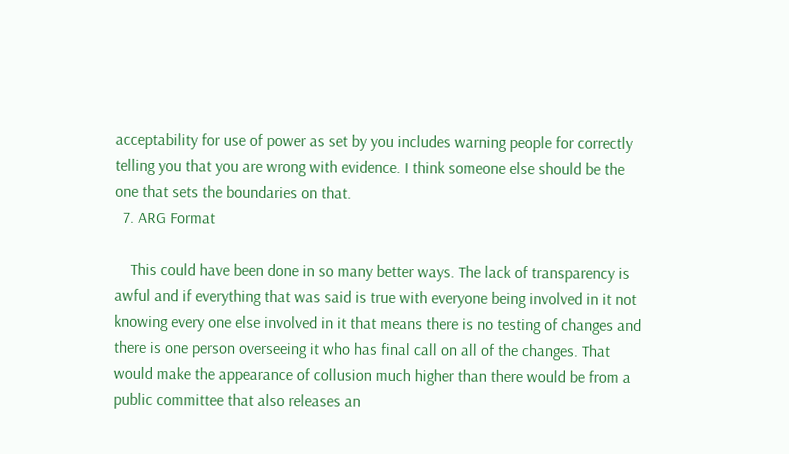acceptability for use of power as set by you includes warning people for correctly telling you that you are wrong with evidence. I think someone else should be the one that sets the boundaries on that.
  7. ARG Format

    This could have been done in so many better ways. The lack of transparency is awful and if everything that was said is true with everyone being involved in it not knowing every one else involved in it that means there is no testing of changes and there is one person overseeing it who has final call on all of the changes. That would make the appearance of collusion much higher than there would be from a public committee that also releases an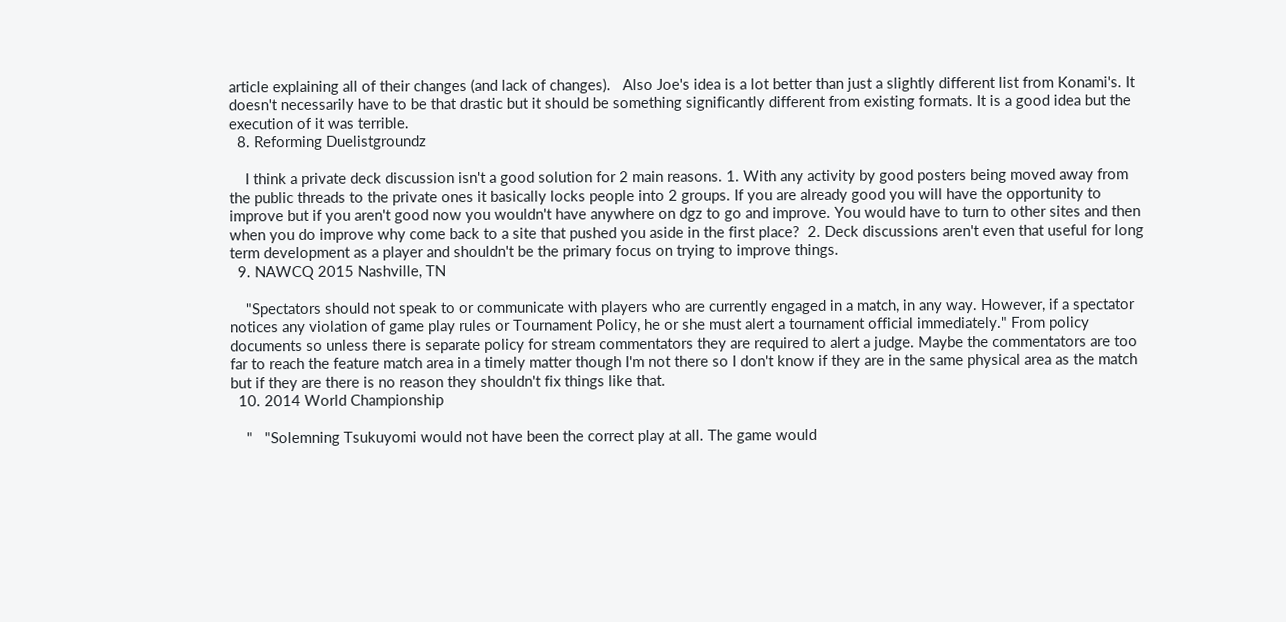article explaining all of their changes (and lack of changes).   Also Joe's idea is a lot better than just a slightly different list from Konami's. It doesn't necessarily have to be that drastic but it should be something significantly different from existing formats. It is a good idea but the execution of it was terrible.
  8. Reforming Duelistgroundz

    I think a private deck discussion isn't a good solution for 2 main reasons. 1. With any activity by good posters being moved away from the public threads to the private ones it basically locks people into 2 groups. If you are already good you will have the opportunity to improve but if you aren't good now you wouldn't have anywhere on dgz to go and improve. You would have to turn to other sites and then when you do improve why come back to a site that pushed you aside in the first place?  2. Deck discussions aren't even that useful for long term development as a player and shouldn't be the primary focus on trying to improve things.
  9. NAWCQ 2015 Nashville, TN

    "Spectators should not speak to or communicate with players who are currently engaged in a match, in any way. However, if a spectator notices any violation of game play rules or Tournament Policy, he or she must alert a tournament official immediately." From policy documents so unless there is separate policy for stream commentators they are required to alert a judge. Maybe the commentators are too far to reach the feature match area in a timely matter though I'm not there so I don't know if they are in the same physical area as the match but if they are there is no reason they shouldn't fix things like that.
  10. 2014 World Championship

    "   "Solemning Tsukuyomi would not have been the correct play at all. The game would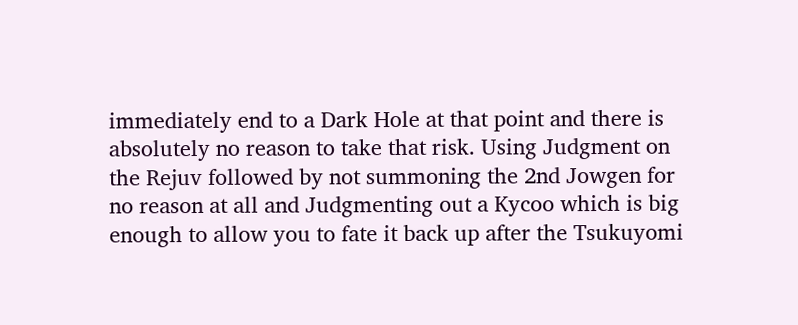immediately end to a Dark Hole at that point and there is absolutely no reason to take that risk. Using Judgment on the Rejuv followed by not summoning the 2nd Jowgen for no reason at all and Judgmenting out a Kycoo which is big enough to allow you to fate it back up after the Tsukuyomi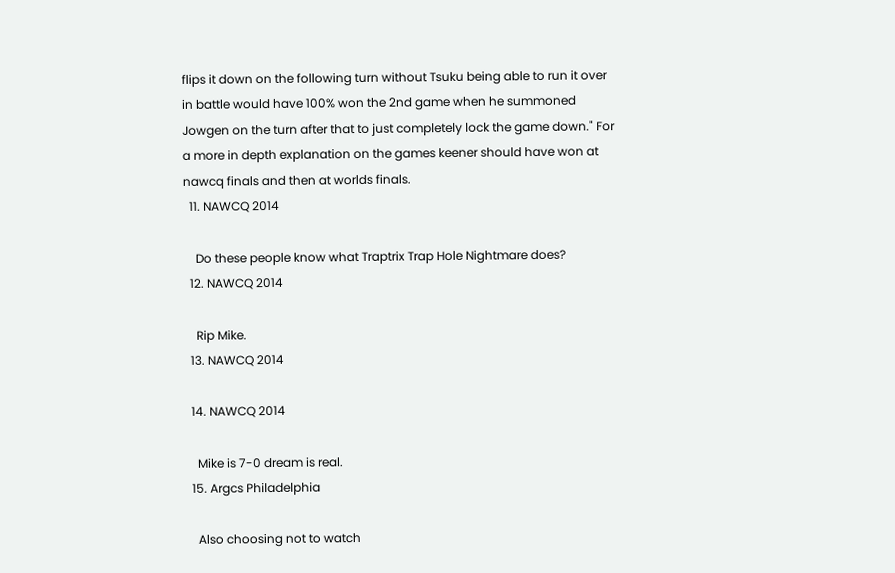flips it down on the following turn without Tsuku being able to run it over in battle would have 100% won the 2nd game when he summoned Jowgen on the turn after that to just completely lock the game down." For a more in depth explanation on the games keener should have won at nawcq finals and then at worlds finals.
  11. NAWCQ 2014

    Do these people know what Traptrix Trap Hole Nightmare does?
  12. NAWCQ 2014

    Rip Mike.
  13. NAWCQ 2014

  14. NAWCQ 2014

    Mike is 7-0 dream is real.
  15. Argcs Philadelphia

    Also choosing not to watch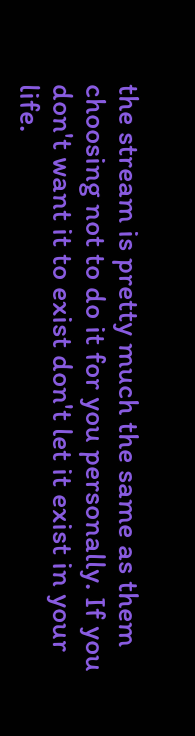the stream is pretty much the same as them choosing not to do it for you personally. If you don't want it to exist don't let it exist in your life.